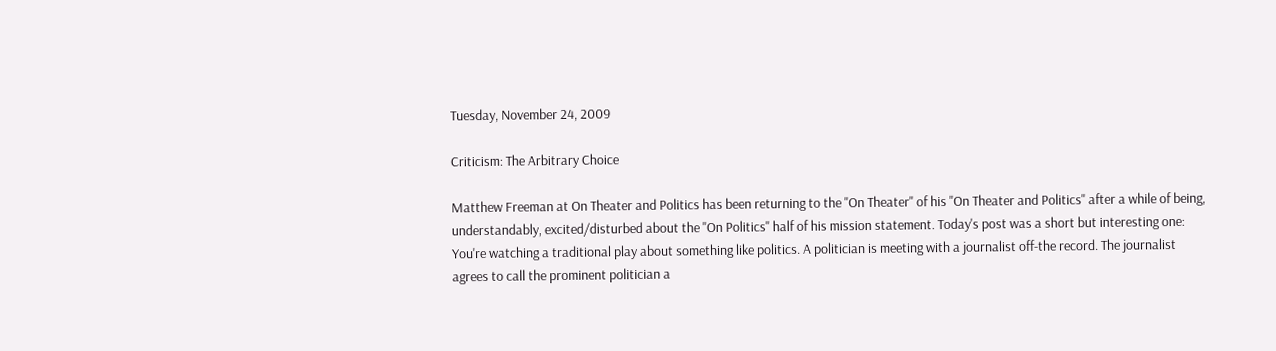Tuesday, November 24, 2009

Criticism: The Arbitrary Choice

Matthew Freeman at On Theater and Politics has been returning to the "On Theater" of his "On Theater and Politics" after a while of being, understandably, excited/disturbed about the "On Politics" half of his mission statement. Today's post was a short but interesting one:
You're watching a traditional play about something like politics. A politician is meeting with a journalist off-the record. The journalist agrees to call the prominent politician a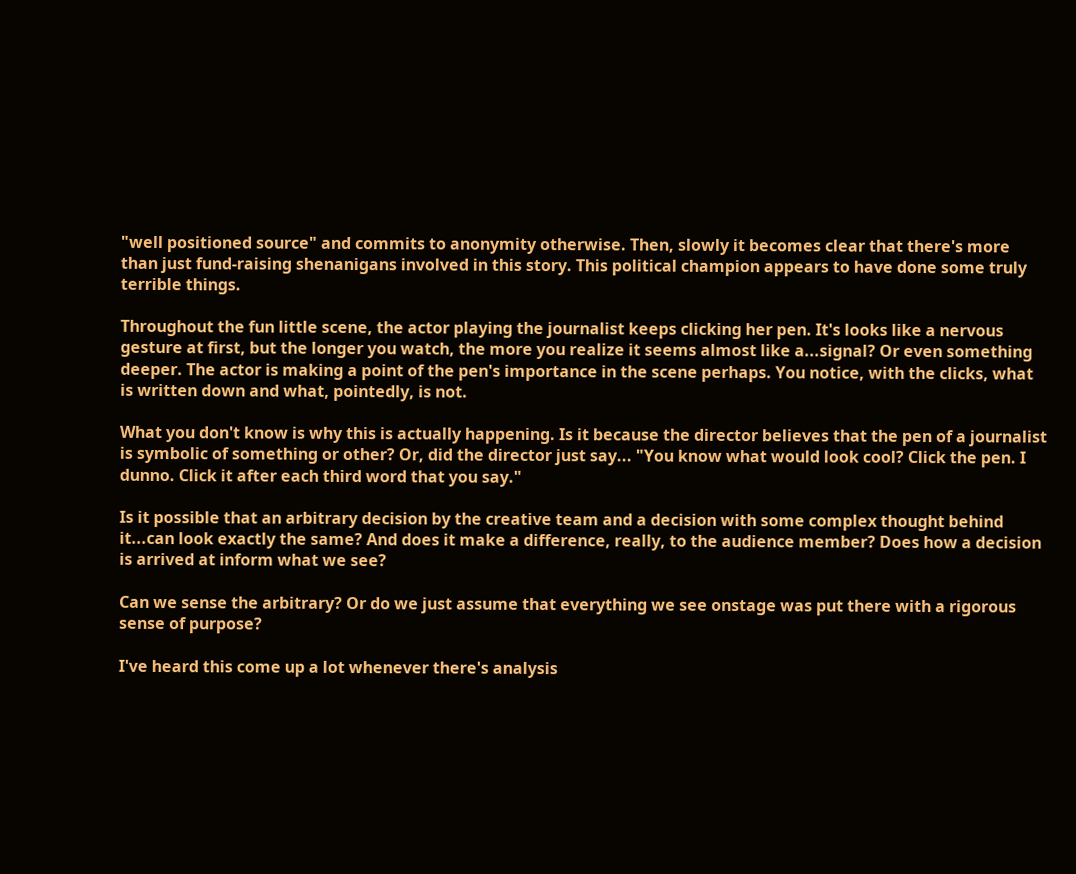"well positioned source" and commits to anonymity otherwise. Then, slowly it becomes clear that there's more than just fund-raising shenanigans involved in this story. This political champion appears to have done some truly terrible things.

Throughout the fun little scene, the actor playing the journalist keeps clicking her pen. It's looks like a nervous gesture at first, but the longer you watch, the more you realize it seems almost like a...signal? Or even something deeper. The actor is making a point of the pen's importance in the scene perhaps. You notice, with the clicks, what is written down and what, pointedly, is not.

What you don't know is why this is actually happening. Is it because the director believes that the pen of a journalist is symbolic of something or other? Or, did the director just say... "You know what would look cool? Click the pen. I dunno. Click it after each third word that you say."

Is it possible that an arbitrary decision by the creative team and a decision with some complex thought behind it...can look exactly the same? And does it make a difference, really, to the audience member? Does how a decision is arrived at inform what we see?

Can we sense the arbitrary? Or do we just assume that everything we see onstage was put there with a rigorous sense of purpose?

I've heard this come up a lot whenever there's analysis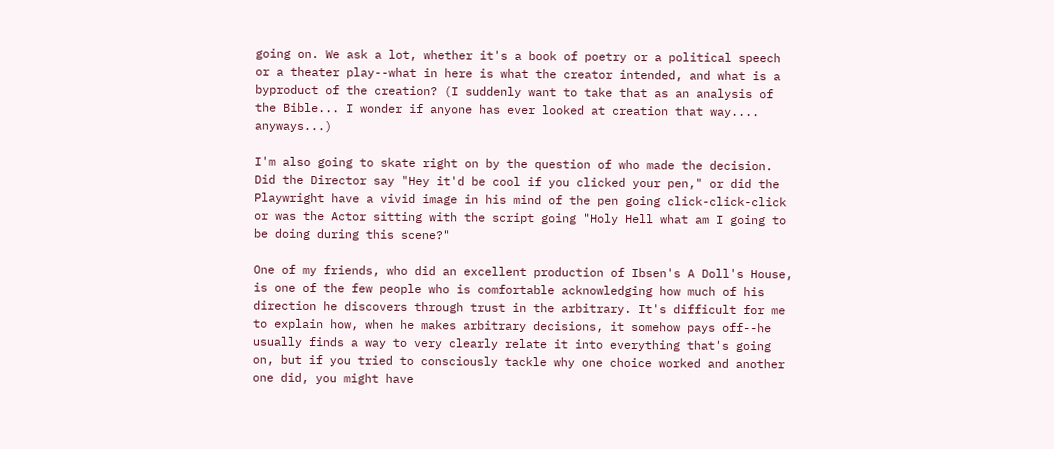going on. We ask a lot, whether it's a book of poetry or a political speech or a theater play--what in here is what the creator intended, and what is a byproduct of the creation? (I suddenly want to take that as an analysis of the Bible... I wonder if anyone has ever looked at creation that way.... anyways...)

I'm also going to skate right on by the question of who made the decision. Did the Director say "Hey it'd be cool if you clicked your pen," or did the Playwright have a vivid image in his mind of the pen going click-click-click or was the Actor sitting with the script going "Holy Hell what am I going to be doing during this scene?"

One of my friends, who did an excellent production of Ibsen's A Doll's House, is one of the few people who is comfortable acknowledging how much of his direction he discovers through trust in the arbitrary. It's difficult for me to explain how, when he makes arbitrary decisions, it somehow pays off--he usually finds a way to very clearly relate it into everything that's going on, but if you tried to consciously tackle why one choice worked and another one did, you might have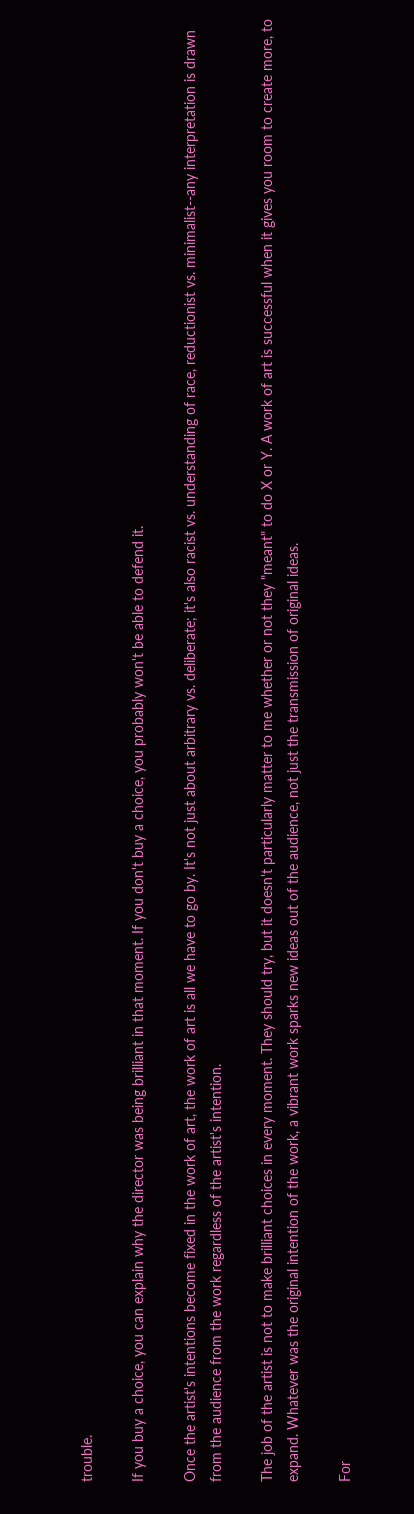trouble.

If you buy a choice, you can explain why the director was being brilliant in that moment. If you don't buy a choice, you probably won't be able to defend it.

Once the artist's intentions become fixed in the work of art, the work of art is all we have to go by. It's not just about arbitrary vs. deliberate; it's also racist vs. understanding of race, reductionist vs. minimalist--any interpretation is drawn from the audience from the work regardless of the artist's intention.

The job of the artist is not to make brilliant choices in every moment. They should try, but it doesn't particularly matter to me whether or not they "meant" to do X or Y. A work of art is successful when it gives you room to create more, to expand. Whatever was the original intention of the work, a vibrant work sparks new ideas out of the audience, not just the transmission of original ideas.

For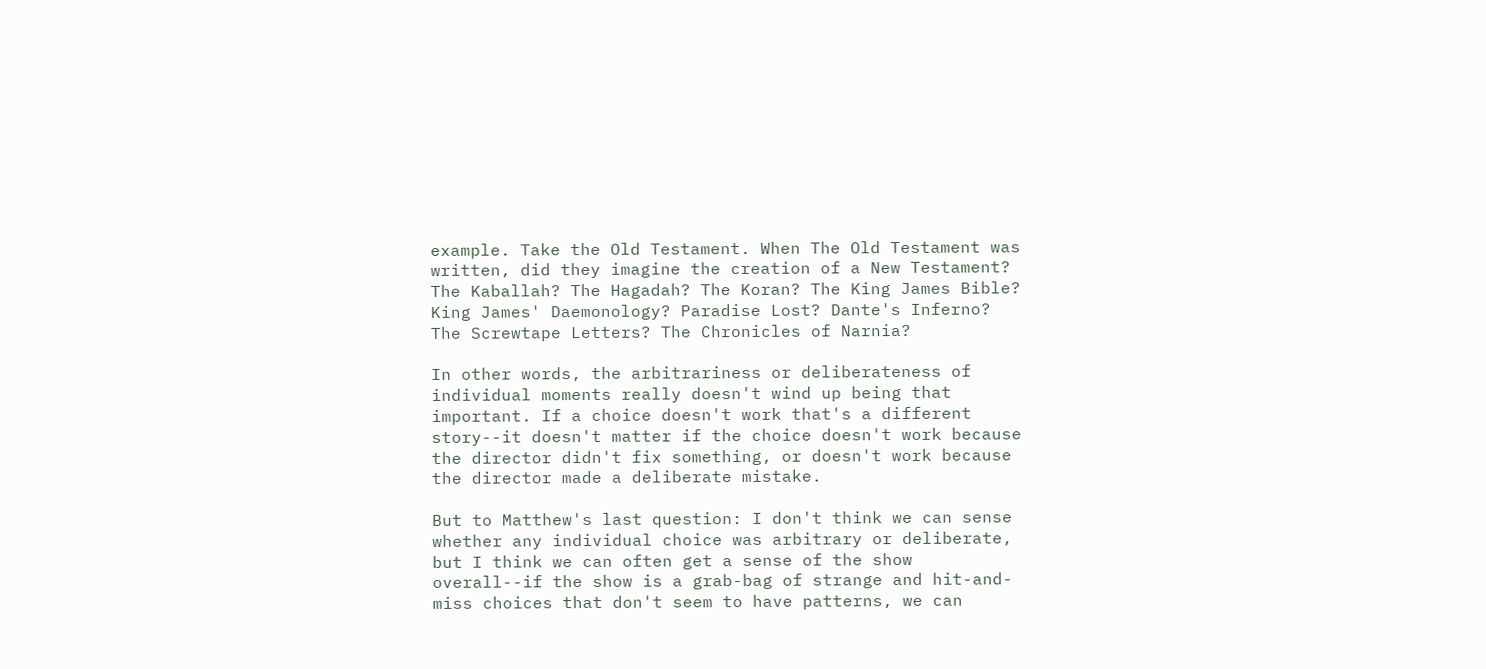example. Take the Old Testament. When The Old Testament was written, did they imagine the creation of a New Testament? The Kaballah? The Hagadah? The Koran? The King James Bible? King James' Daemonology? Paradise Lost? Dante's Inferno? The Screwtape Letters? The Chronicles of Narnia?

In other words, the arbitrariness or deliberateness of individual moments really doesn't wind up being that important. If a choice doesn't work that's a different story--it doesn't matter if the choice doesn't work because the director didn't fix something, or doesn't work because the director made a deliberate mistake.

But to Matthew's last question: I don't think we can sense whether any individual choice was arbitrary or deliberate, but I think we can often get a sense of the show overall--if the show is a grab-bag of strange and hit-and-miss choices that don't seem to have patterns, we can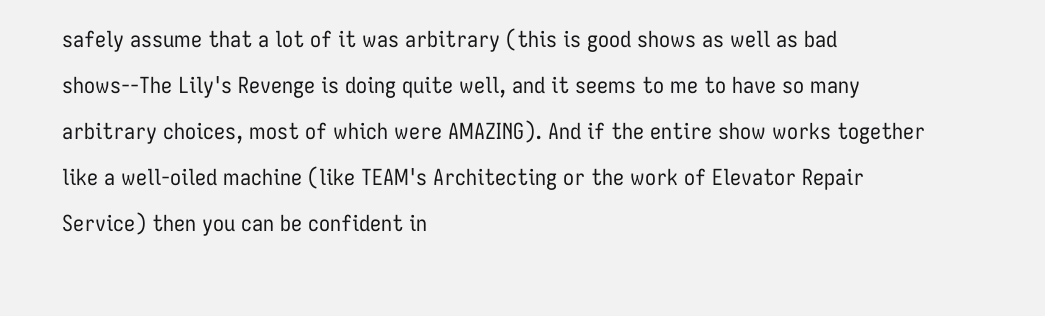safely assume that a lot of it was arbitrary (this is good shows as well as bad shows--The Lily's Revenge is doing quite well, and it seems to me to have so many arbitrary choices, most of which were AMAZING). And if the entire show works together like a well-oiled machine (like TEAM's Architecting or the work of Elevator Repair Service) then you can be confident in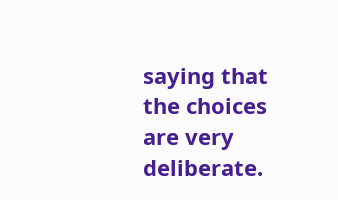saying that the choices are very deliberate.